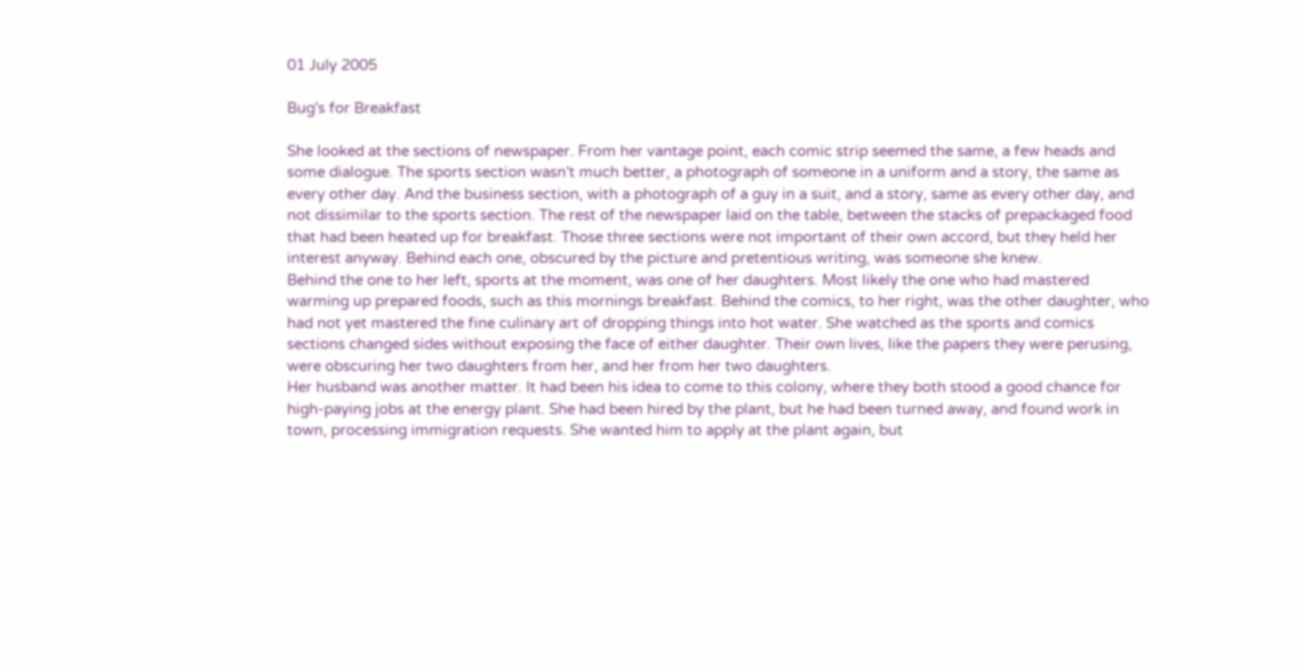01 July 2005

Bug's for Breakfast

She looked at the sections of newspaper. From her vantage point, each comic strip seemed the same, a few heads and some dialogue. The sports section wasn't much better, a photograph of someone in a uniform and a story, the same as every other day. And the business section, with a photograph of a guy in a suit, and a story, same as every other day, and not dissimilar to the sports section. The rest of the newspaper laid on the table, between the stacks of prepackaged food that had been heated up for breakfast. Those three sections were not important of their own accord, but they held her interest anyway. Behind each one, obscured by the picture and pretentious writing, was someone she knew.
Behind the one to her left, sports at the moment, was one of her daughters. Most likely the one who had mastered warming up prepared foods, such as this mornings breakfast. Behind the comics, to her right, was the other daughter, who had not yet mastered the fine culinary art of dropping things into hot water. She watched as the sports and comics sections changed sides without exposing the face of either daughter. Their own lives, like the papers they were perusing, were obscuring her two daughters from her, and her from her two daughters.
Her husband was another matter. It had been his idea to come to this colony, where they both stood a good chance for high-paying jobs at the energy plant. She had been hired by the plant, but he had been turned away, and found work in town, processing immigration requests. She wanted him to apply at the plant again, but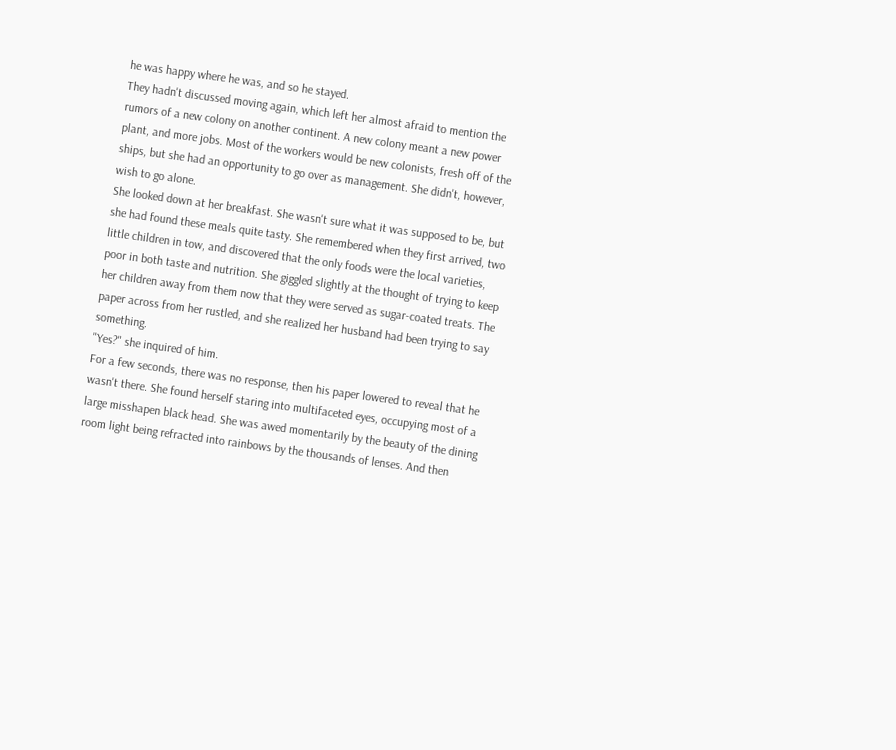he was happy where he was, and so he stayed.
They hadn't discussed moving again, which left her almost afraid to mention the rumors of a new colony on another continent. A new colony meant a new power plant, and more jobs. Most of the workers would be new colonists, fresh off of the ships, but she had an opportunity to go over as management. She didn't, however, wish to go alone.
She looked down at her breakfast. She wasn't sure what it was supposed to be, but she had found these meals quite tasty. She remembered when they first arrived, two little children in tow, and discovered that the only foods were the local varieties, poor in both taste and nutrition. She giggled slightly at the thought of trying to keep her children away from them now that they were served as sugar-coated treats. The paper across from her rustled, and she realized her husband had been trying to say something.
"Yes?" she inquired of him.
For a few seconds, there was no response, then his paper lowered to reveal that he wasn't there. She found herself staring into multifaceted eyes, occupying most of a large misshapen black head. She was awed momentarily by the beauty of the dining room light being refracted into rainbows by the thousands of lenses. And then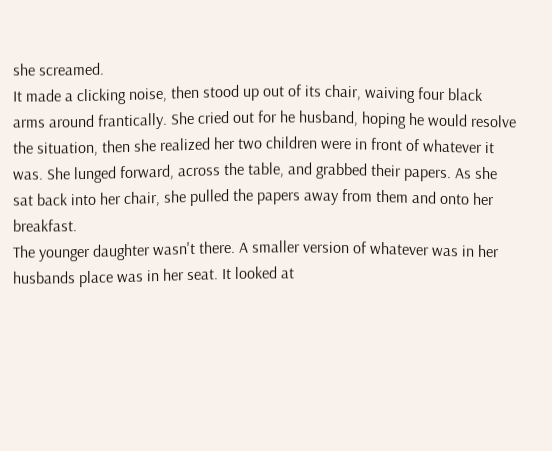she screamed.
It made a clicking noise, then stood up out of its chair, waiving four black arms around frantically. She cried out for he husband, hoping he would resolve the situation, then she realized her two children were in front of whatever it was. She lunged forward, across the table, and grabbed their papers. As she sat back into her chair, she pulled the papers away from them and onto her breakfast.
The younger daughter wasn't there. A smaller version of whatever was in her husbands place was in her seat. It looked at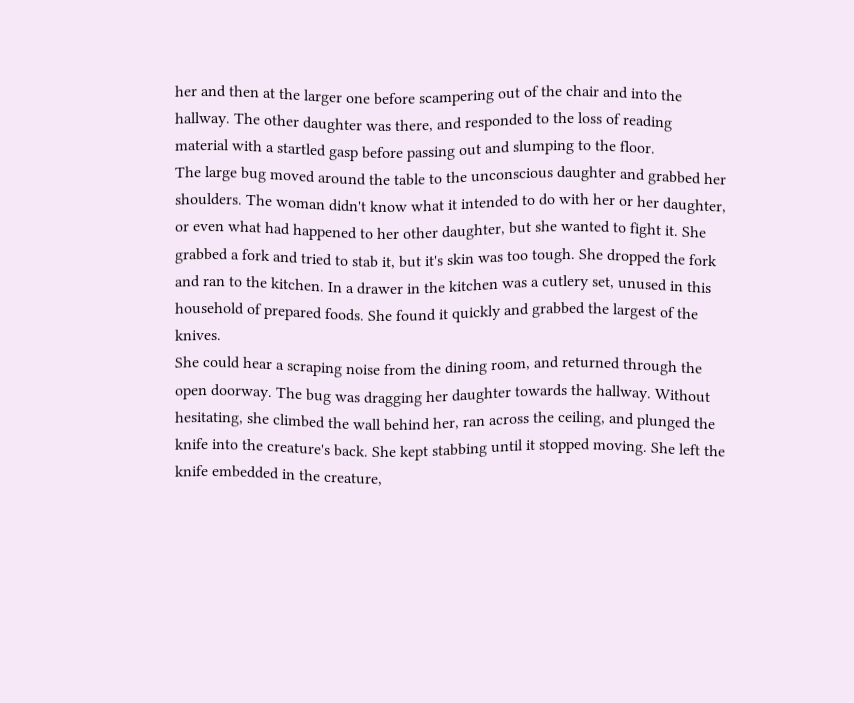her and then at the larger one before scampering out of the chair and into the hallway. The other daughter was there, and responded to the loss of reading material with a startled gasp before passing out and slumping to the floor.
The large bug moved around the table to the unconscious daughter and grabbed her shoulders. The woman didn't know what it intended to do with her or her daughter, or even what had happened to her other daughter, but she wanted to fight it. She grabbed a fork and tried to stab it, but it's skin was too tough. She dropped the fork and ran to the kitchen. In a drawer in the kitchen was a cutlery set, unused in this household of prepared foods. She found it quickly and grabbed the largest of the knives.
She could hear a scraping noise from the dining room, and returned through the open doorway. The bug was dragging her daughter towards the hallway. Without hesitating, she climbed the wall behind her, ran across the ceiling, and plunged the knife into the creature's back. She kept stabbing until it stopped moving. She left the knife embedded in the creature,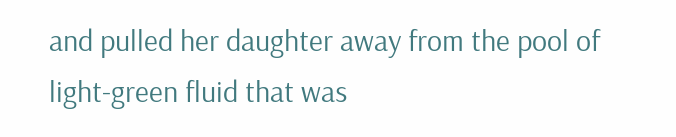and pulled her daughter away from the pool of light-green fluid that was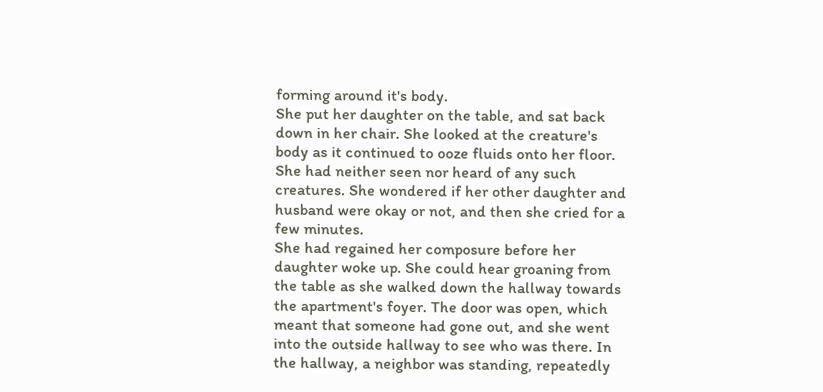forming around it's body.
She put her daughter on the table, and sat back down in her chair. She looked at the creature's body as it continued to ooze fluids onto her floor. She had neither seen nor heard of any such creatures. She wondered if her other daughter and husband were okay or not, and then she cried for a few minutes.
She had regained her composure before her daughter woke up. She could hear groaning from the table as she walked down the hallway towards the apartment's foyer. The door was open, which meant that someone had gone out, and she went into the outside hallway to see who was there. In the hallway, a neighbor was standing, repeatedly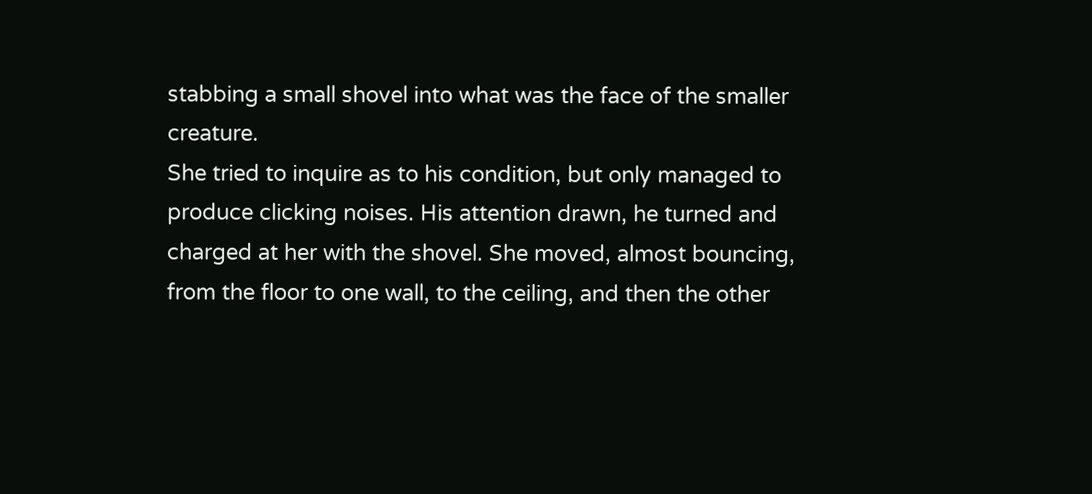stabbing a small shovel into what was the face of the smaller creature.
She tried to inquire as to his condition, but only managed to produce clicking noises. His attention drawn, he turned and charged at her with the shovel. She moved, almost bouncing, from the floor to one wall, to the ceiling, and then the other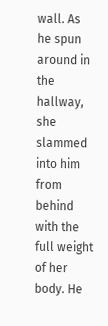wall. As he spun around in the hallway, she slammed into him from behind with the full weight of her body. He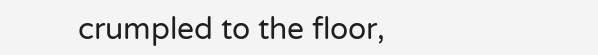crumpled to the floor,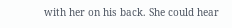with her on his back. She could hear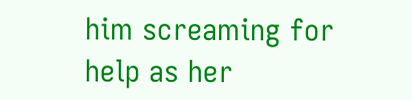him screaming for help as her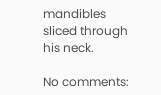mandibles sliced through his neck.

No comments: